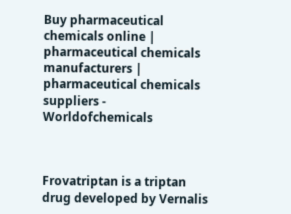Buy pharmaceutical chemicals online | pharmaceutical chemicals manufacturers | pharmaceutical chemicals suppliers - Worldofchemicals



Frovatriptan is a triptan drug developed by Vernalis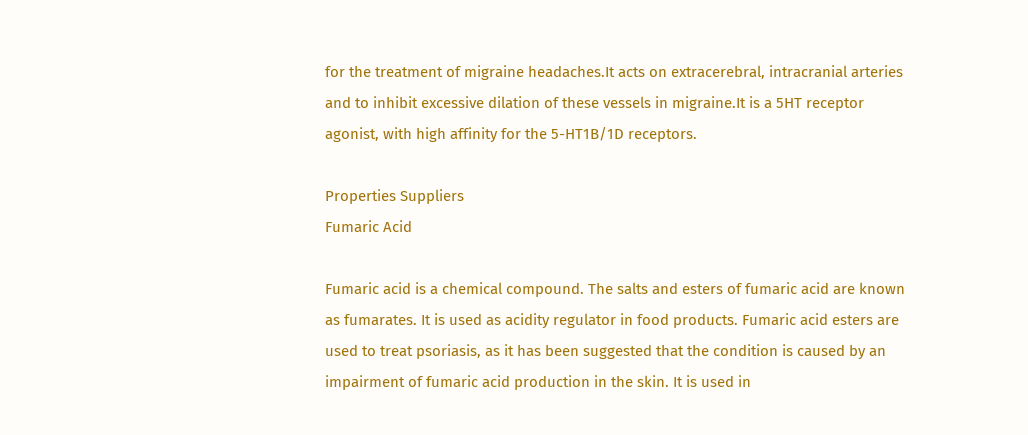for the treatment of migraine headaches.It acts on extracerebral, intracranial arteries and to inhibit excessive dilation of these vessels in migraine.It is a 5HT receptor agonist, with high affinity for the 5-HT1B/1D receptors.

Properties Suppliers
Fumaric Acid

Fumaric acid is a chemical compound. The salts and esters of fumaric acid are known as fumarates. It is used as acidity regulator in food products. Fumaric acid esters are used to treat psoriasis, as it has been suggested that the condition is caused by an impairment of fumaric acid production in the skin. It is used in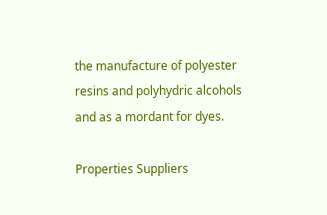the manufacture of polyester resins and polyhydric alcohols and as a mordant for dyes.

Properties Suppliers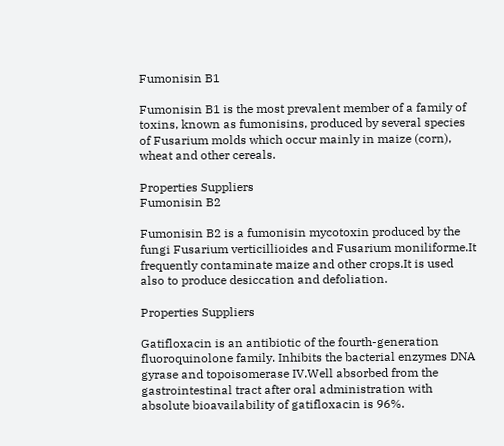Fumonisin B1

Fumonisin B1 is the most prevalent member of a family of toxins, known as fumonisins, produced by several species of Fusarium molds which occur mainly in maize (corn), wheat and other cereals.

Properties Suppliers
Fumonisin B2

Fumonisin B2 is a fumonisin mycotoxin produced by the fungi Fusarium verticillioides and Fusarium moniliforme.It frequently contaminate maize and other crops.It is used also to produce desiccation and defoliation.

Properties Suppliers

Gatifloxacin is an antibiotic of the fourth-generation fluoroquinolone family. Inhibits the bacterial enzymes DNA gyrase and topoisomerase IV.Well absorbed from the gastrointestinal tract after oral administration with absolute bioavailability of gatifloxacin is 96%.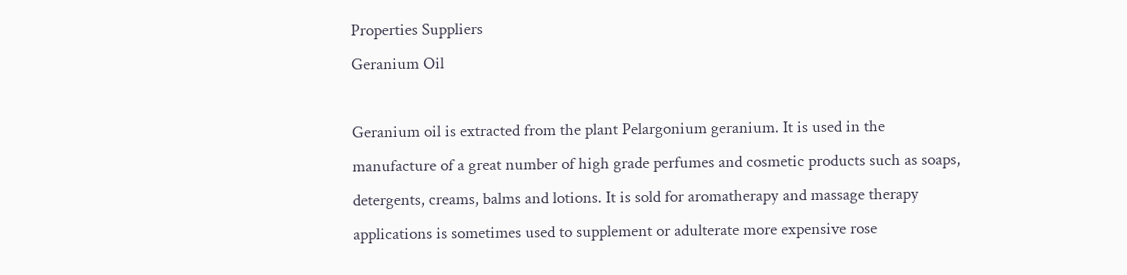Properties Suppliers
Geranium Oil

Geranium oil is extracted from the plant Pelargonium geranium. It is used in the manufacture of a great number of high grade perfumes and cosmetic products such as soaps, detergents, creams, balms and lotions. It is sold for aromatherapy and massage therapy applications is sometimes used to supplement or adulterate more expensive rose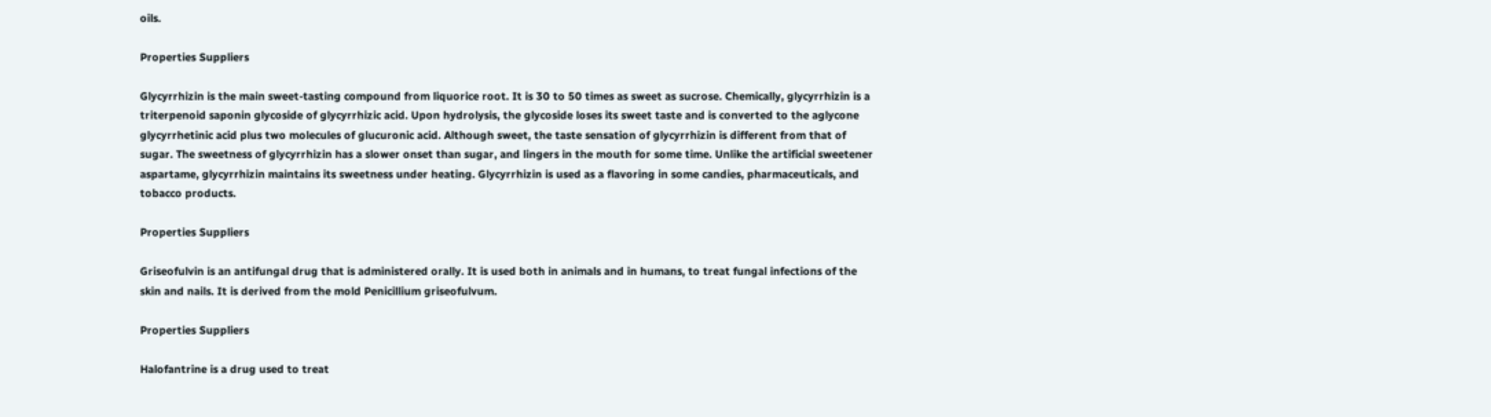oils.

Properties Suppliers

Glycyrrhizin is the main sweet-tasting compound from liquorice root. It is 30 to 50 times as sweet as sucrose. Chemically, glycyrrhizin is a triterpenoid saponin glycoside of glycyrrhizic acid. Upon hydrolysis, the glycoside loses its sweet taste and is converted to the aglycone glycyrrhetinic acid plus two molecules of glucuronic acid. Although sweet, the taste sensation of glycyrrhizin is different from that of sugar. The sweetness of glycyrrhizin has a slower onset than sugar, and lingers in the mouth for some time. Unlike the artificial sweetener aspartame, glycyrrhizin maintains its sweetness under heating. Glycyrrhizin is used as a flavoring in some candies, pharmaceuticals, and tobacco products.

Properties Suppliers

Griseofulvin is an antifungal drug that is administered orally. It is used both in animals and in humans, to treat fungal infections of the skin and nails. It is derived from the mold Penicillium griseofulvum.

Properties Suppliers

Halofantrine is a drug used to treat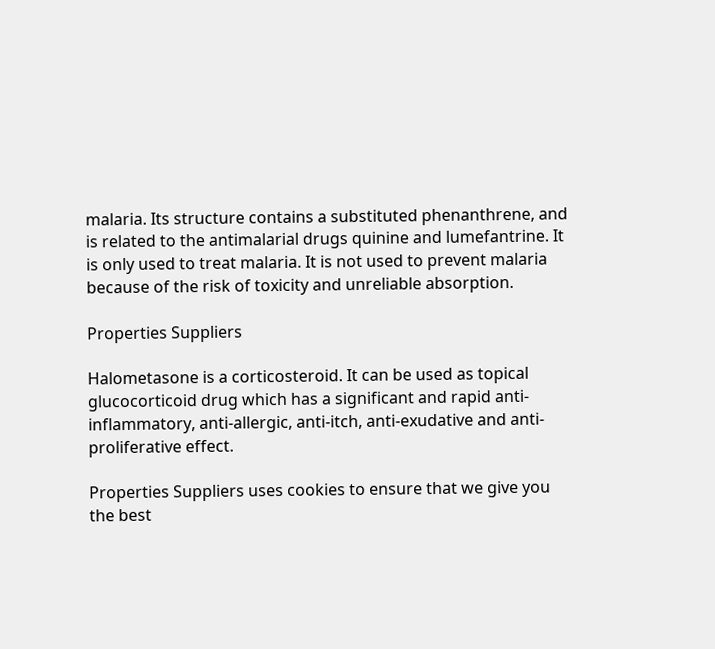malaria. Its structure contains a substituted phenanthrene, and is related to the antimalarial drugs quinine and lumefantrine. It is only used to treat malaria. It is not used to prevent malaria because of the risk of toxicity and unreliable absorption.

Properties Suppliers

Halometasone is a corticosteroid. It can be used as topical glucocorticoid drug which has a significant and rapid anti-inflammatory, anti-allergic, anti-itch, anti-exudative and anti-proliferative effect.

Properties Suppliers uses cookies to ensure that we give you the best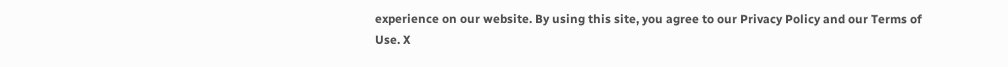experience on our website. By using this site, you agree to our Privacy Policy and our Terms of Use. X